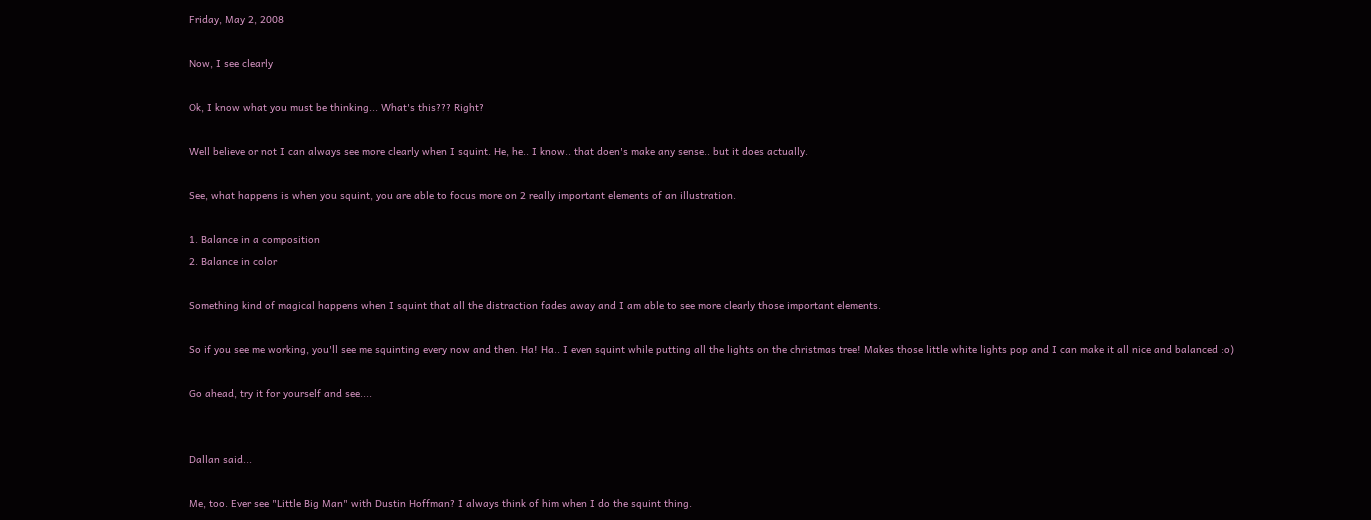Friday, May 2, 2008

Now, I see clearly

Ok, I know what you must be thinking... What's this??? Right?

Well believe or not I can always see more clearly when I squint. He, he.. I know.. that doen's make any sense.. but it does actually.

See, what happens is when you squint, you are able to focus more on 2 really important elements of an illustration.

1. Balance in a composition
2. Balance in color

Something kind of magical happens when I squint that all the distraction fades away and I am able to see more clearly those important elements.

So if you see me working, you'll see me squinting every now and then. Ha! Ha.. I even squint while putting all the lights on the christmas tree! Makes those little white lights pop and I can make it all nice and balanced :o)

Go ahead, try it for yourself and see....


Dallan said...

Me, too. Ever see "Little Big Man" with Dustin Hoffman? I always think of him when I do the squint thing.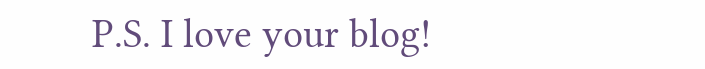P.S. I love your blog!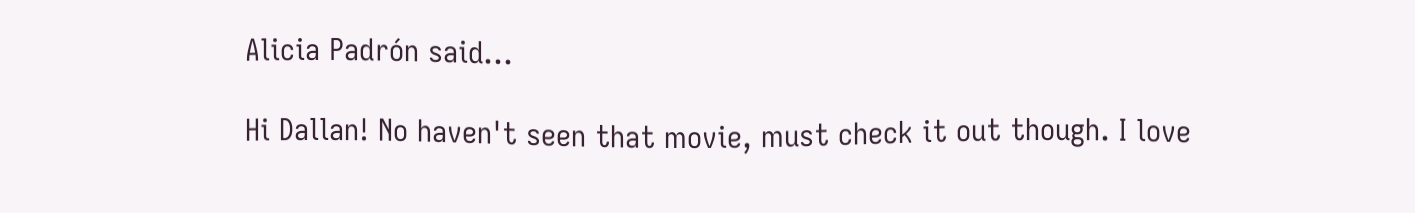Alicia Padrón said...

Hi Dallan! No haven't seen that movie, must check it out though. I love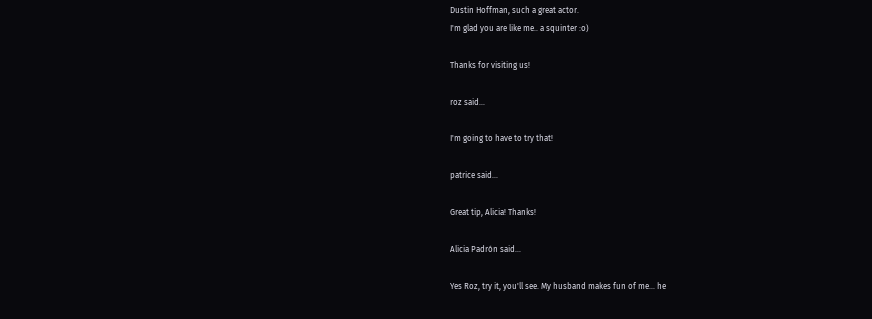Dustin Hoffman, such a great actor.
I'm glad you are like me.. a squinter :o)

Thanks for visiting us!

roz said...

I'm going to have to try that!

patrice said...

Great tip, Alicia! Thanks!

Alicia Padrón said...

Yes Roz, try it, you'll see. My husband makes fun of me... he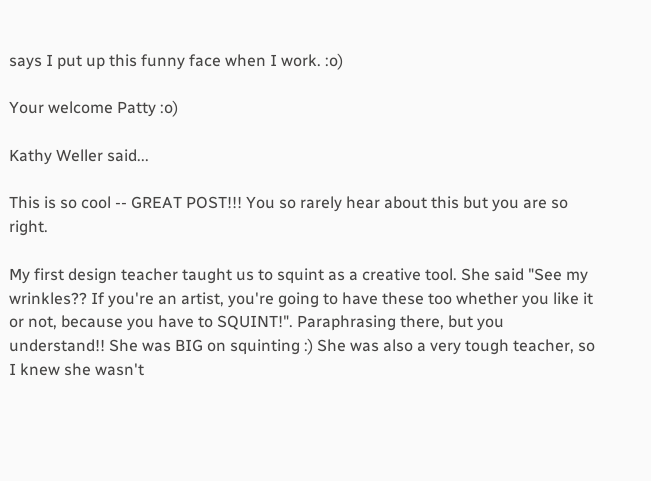says I put up this funny face when I work. :o)

Your welcome Patty :o)

Kathy Weller said...

This is so cool -- GREAT POST!!! You so rarely hear about this but you are so right.

My first design teacher taught us to squint as a creative tool. She said "See my wrinkles?? If you're an artist, you're going to have these too whether you like it or not, because you have to SQUINT!". Paraphrasing there, but you understand!! She was BIG on squinting :) She was also a very tough teacher, so I knew she wasn't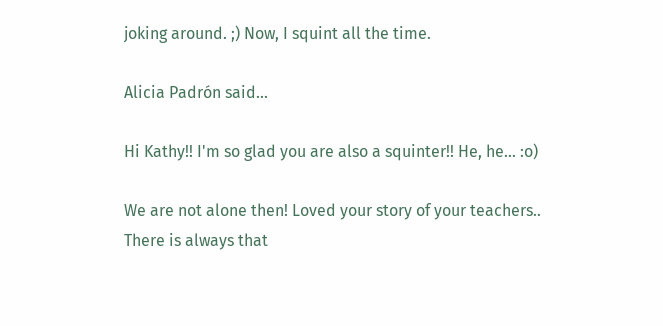joking around. ;) Now, I squint all the time.

Alicia Padrón said...

Hi Kathy!! I'm so glad you are also a squinter!! He, he... :o)

We are not alone then! Loved your story of your teachers.. There is always that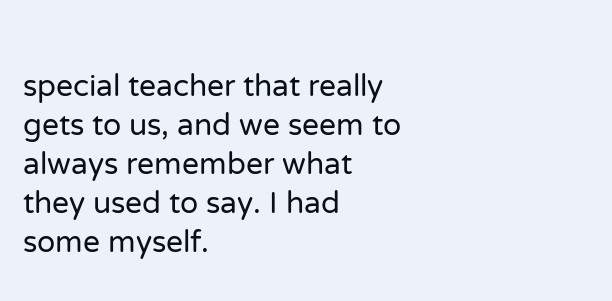special teacher that really gets to us, and we seem to always remember what they used to say. I had some myself.